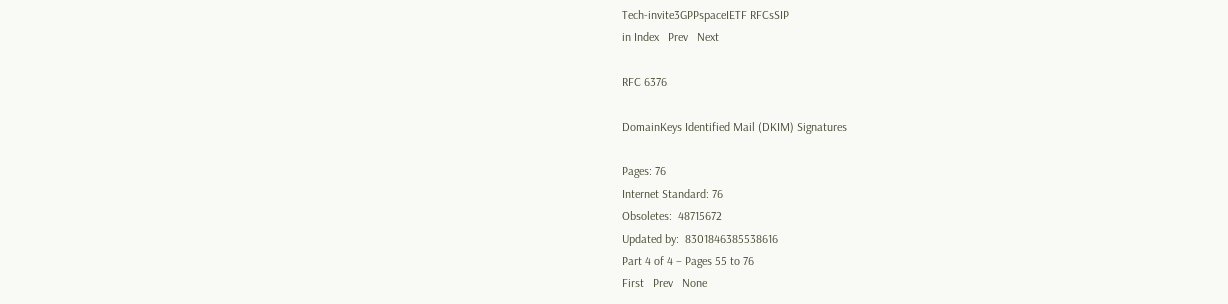Tech-invite3GPPspaceIETF RFCsSIP
in Index   Prev   Next

RFC 6376

DomainKeys Identified Mail (DKIM) Signatures

Pages: 76
Internet Standard: 76
Obsoletes:  48715672
Updated by:  8301846385538616
Part 4 of 4 – Pages 55 to 76
First   Prev   None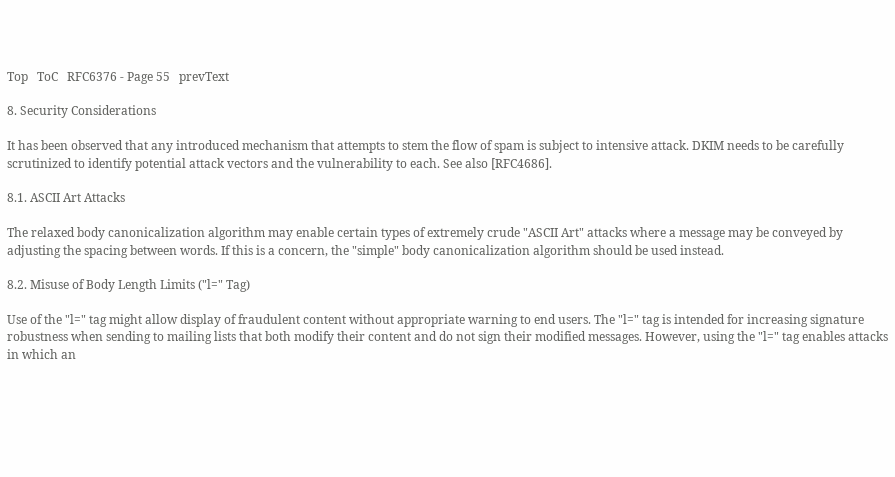Top   ToC   RFC6376 - Page 55   prevText

8. Security Considerations

It has been observed that any introduced mechanism that attempts to stem the flow of spam is subject to intensive attack. DKIM needs to be carefully scrutinized to identify potential attack vectors and the vulnerability to each. See also [RFC4686].

8.1. ASCII Art Attacks

The relaxed body canonicalization algorithm may enable certain types of extremely crude "ASCII Art" attacks where a message may be conveyed by adjusting the spacing between words. If this is a concern, the "simple" body canonicalization algorithm should be used instead.

8.2. Misuse of Body Length Limits ("l=" Tag)

Use of the "l=" tag might allow display of fraudulent content without appropriate warning to end users. The "l=" tag is intended for increasing signature robustness when sending to mailing lists that both modify their content and do not sign their modified messages. However, using the "l=" tag enables attacks in which an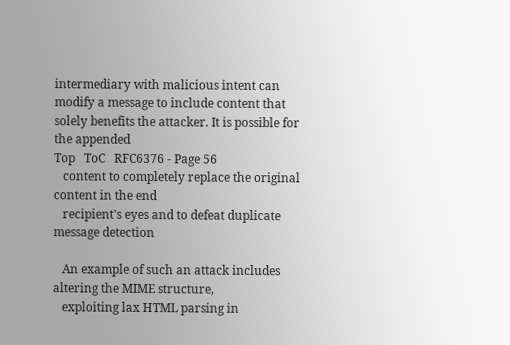intermediary with malicious intent can modify a message to include content that solely benefits the attacker. It is possible for the appended
Top   ToC   RFC6376 - Page 56
   content to completely replace the original content in the end
   recipient's eyes and to defeat duplicate message detection

   An example of such an attack includes altering the MIME structure,
   exploiting lax HTML parsing in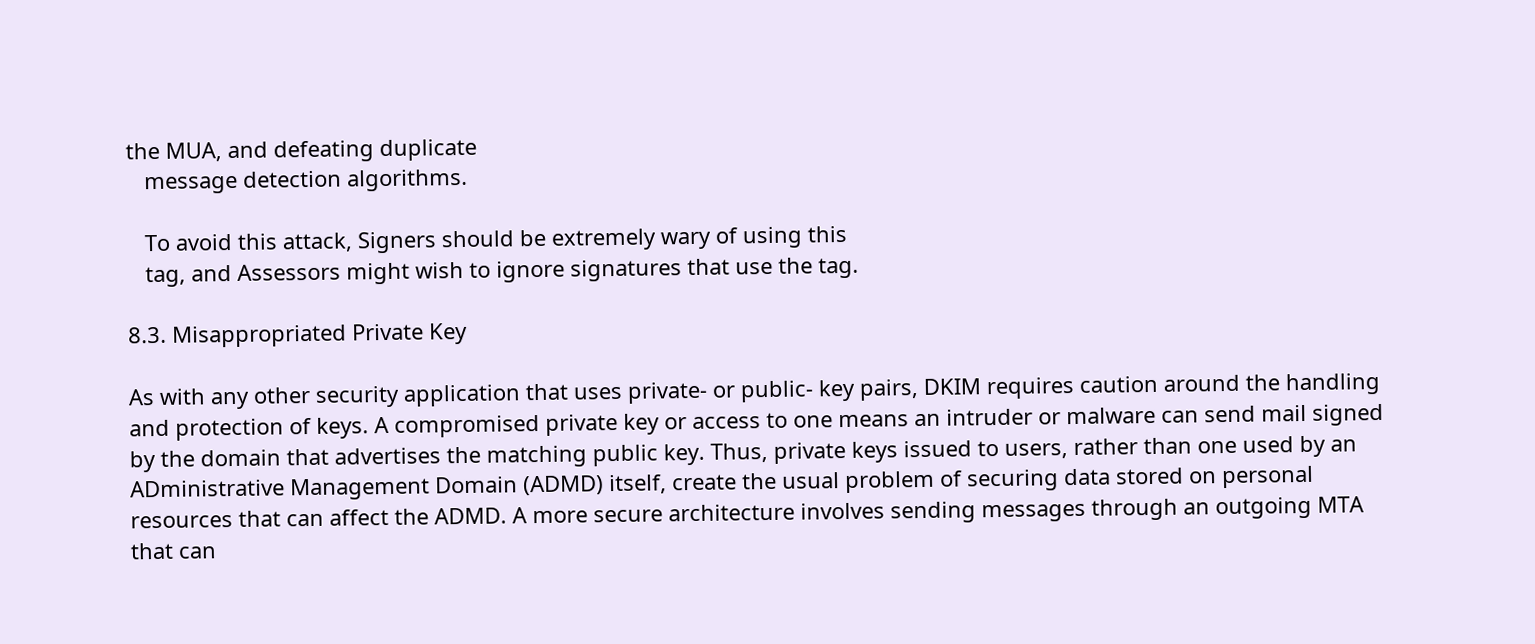the MUA, and defeating duplicate
   message detection algorithms.

   To avoid this attack, Signers should be extremely wary of using this
   tag, and Assessors might wish to ignore signatures that use the tag.

8.3. Misappropriated Private Key

As with any other security application that uses private- or public- key pairs, DKIM requires caution around the handling and protection of keys. A compromised private key or access to one means an intruder or malware can send mail signed by the domain that advertises the matching public key. Thus, private keys issued to users, rather than one used by an ADministrative Management Domain (ADMD) itself, create the usual problem of securing data stored on personal resources that can affect the ADMD. A more secure architecture involves sending messages through an outgoing MTA that can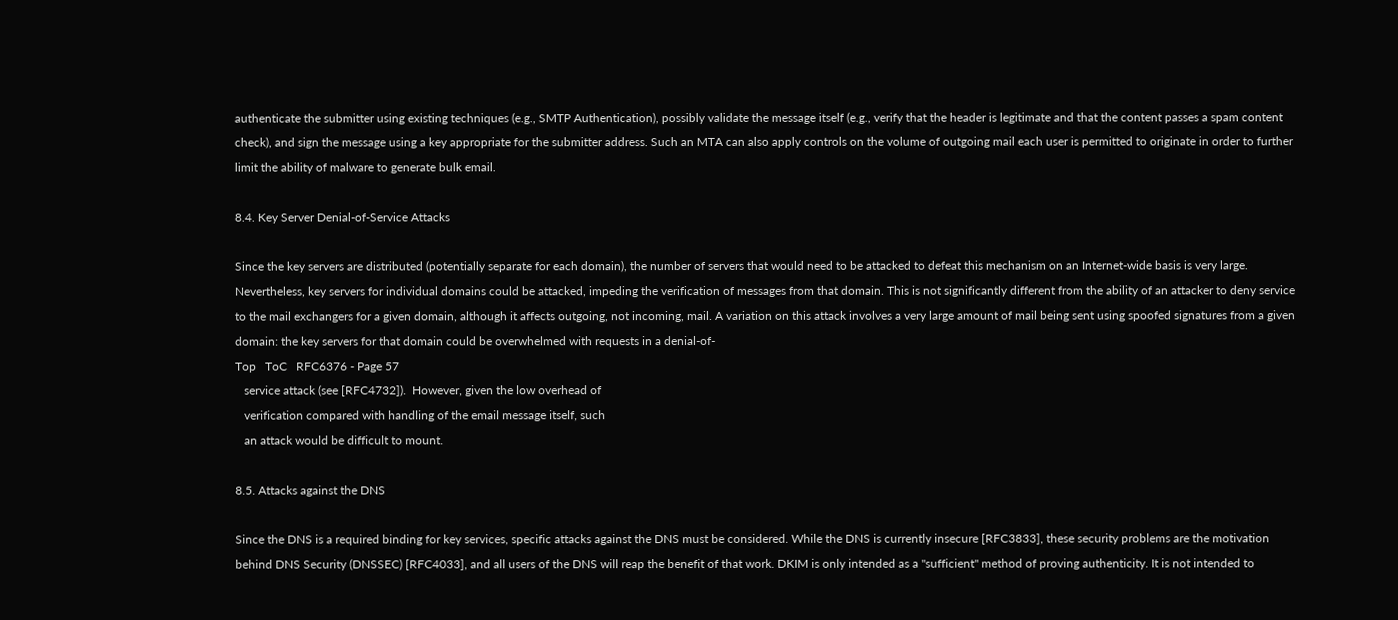authenticate the submitter using existing techniques (e.g., SMTP Authentication), possibly validate the message itself (e.g., verify that the header is legitimate and that the content passes a spam content check), and sign the message using a key appropriate for the submitter address. Such an MTA can also apply controls on the volume of outgoing mail each user is permitted to originate in order to further limit the ability of malware to generate bulk email.

8.4. Key Server Denial-of-Service Attacks

Since the key servers are distributed (potentially separate for each domain), the number of servers that would need to be attacked to defeat this mechanism on an Internet-wide basis is very large. Nevertheless, key servers for individual domains could be attacked, impeding the verification of messages from that domain. This is not significantly different from the ability of an attacker to deny service to the mail exchangers for a given domain, although it affects outgoing, not incoming, mail. A variation on this attack involves a very large amount of mail being sent using spoofed signatures from a given domain: the key servers for that domain could be overwhelmed with requests in a denial-of-
Top   ToC   RFC6376 - Page 57
   service attack (see [RFC4732]).  However, given the low overhead of
   verification compared with handling of the email message itself, such
   an attack would be difficult to mount.

8.5. Attacks against the DNS

Since the DNS is a required binding for key services, specific attacks against the DNS must be considered. While the DNS is currently insecure [RFC3833], these security problems are the motivation behind DNS Security (DNSSEC) [RFC4033], and all users of the DNS will reap the benefit of that work. DKIM is only intended as a "sufficient" method of proving authenticity. It is not intended to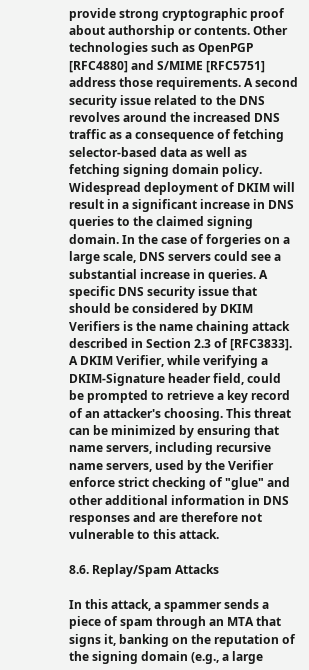provide strong cryptographic proof about authorship or contents. Other technologies such as OpenPGP [RFC4880] and S/MIME [RFC5751] address those requirements. A second security issue related to the DNS revolves around the increased DNS traffic as a consequence of fetching selector-based data as well as fetching signing domain policy. Widespread deployment of DKIM will result in a significant increase in DNS queries to the claimed signing domain. In the case of forgeries on a large scale, DNS servers could see a substantial increase in queries. A specific DNS security issue that should be considered by DKIM Verifiers is the name chaining attack described in Section 2.3 of [RFC3833]. A DKIM Verifier, while verifying a DKIM-Signature header field, could be prompted to retrieve a key record of an attacker's choosing. This threat can be minimized by ensuring that name servers, including recursive name servers, used by the Verifier enforce strict checking of "glue" and other additional information in DNS responses and are therefore not vulnerable to this attack.

8.6. Replay/Spam Attacks

In this attack, a spammer sends a piece of spam through an MTA that signs it, banking on the reputation of the signing domain (e.g., a large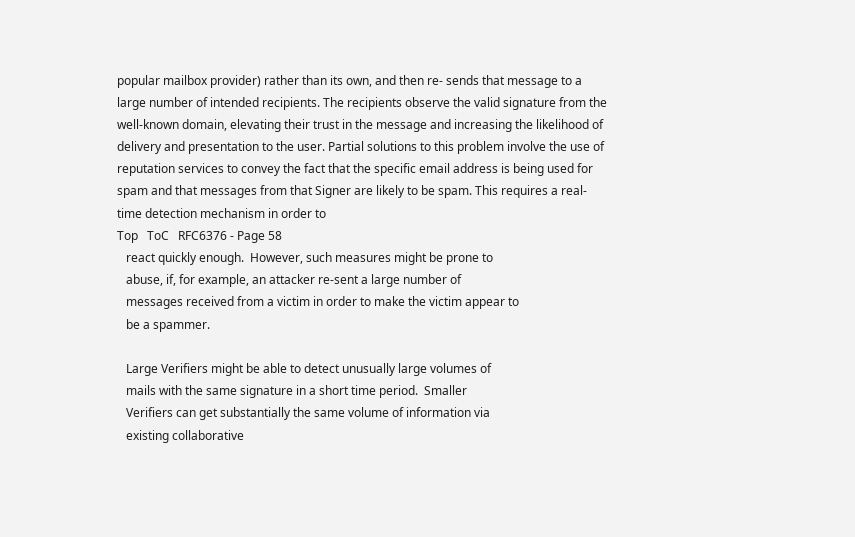popular mailbox provider) rather than its own, and then re- sends that message to a large number of intended recipients. The recipients observe the valid signature from the well-known domain, elevating their trust in the message and increasing the likelihood of delivery and presentation to the user. Partial solutions to this problem involve the use of reputation services to convey the fact that the specific email address is being used for spam and that messages from that Signer are likely to be spam. This requires a real-time detection mechanism in order to
Top   ToC   RFC6376 - Page 58
   react quickly enough.  However, such measures might be prone to
   abuse, if, for example, an attacker re-sent a large number of
   messages received from a victim in order to make the victim appear to
   be a spammer.

   Large Verifiers might be able to detect unusually large volumes of
   mails with the same signature in a short time period.  Smaller
   Verifiers can get substantially the same volume of information via
   existing collaborative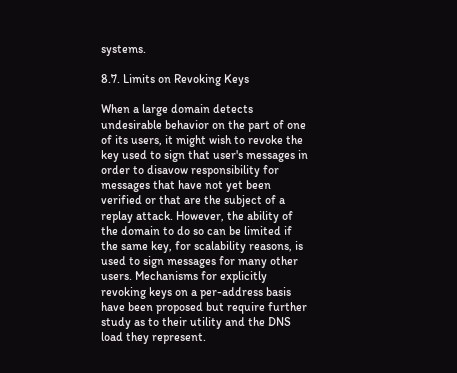systems.

8.7. Limits on Revoking Keys

When a large domain detects undesirable behavior on the part of one of its users, it might wish to revoke the key used to sign that user's messages in order to disavow responsibility for messages that have not yet been verified or that are the subject of a replay attack. However, the ability of the domain to do so can be limited if the same key, for scalability reasons, is used to sign messages for many other users. Mechanisms for explicitly revoking keys on a per-address basis have been proposed but require further study as to their utility and the DNS load they represent.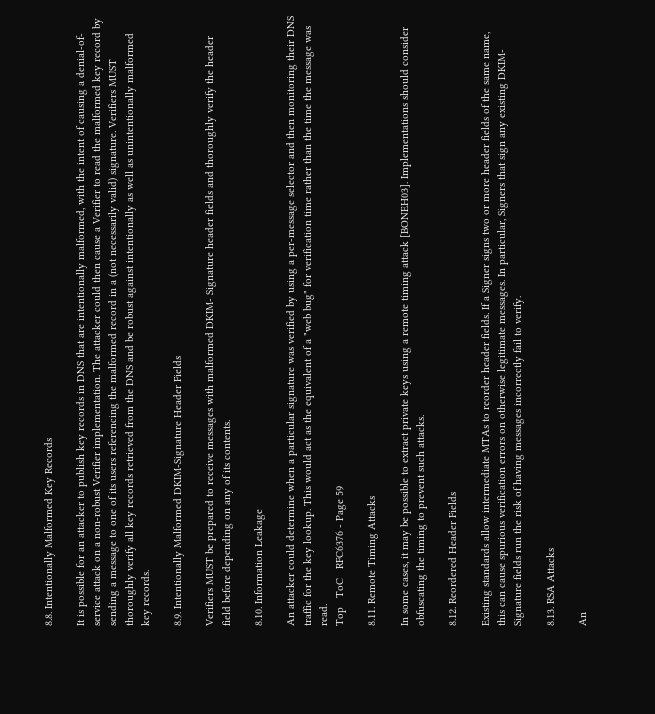8.8. Intentionally Malformed Key Records

It is possible for an attacker to publish key records in DNS that are intentionally malformed, with the intent of causing a denial-of- service attack on a non-robust Verifier implementation. The attacker could then cause a Verifier to read the malformed key record by sending a message to one of its users referencing the malformed record in a (not necessarily valid) signature. Verifiers MUST thoroughly verify all key records retrieved from the DNS and be robust against intentionally as well as unintentionally malformed key records.

8.9. Intentionally Malformed DKIM-Signature Header Fields

Verifiers MUST be prepared to receive messages with malformed DKIM- Signature header fields and thoroughly verify the header field before depending on any of its contents.

8.10. Information Leakage

An attacker could determine when a particular signature was verified by using a per-message selector and then monitoring their DNS traffic for the key lookup. This would act as the equivalent of a "web bug" for verification time rather than the time the message was read.
Top   ToC   RFC6376 - Page 59

8.11. Remote Timing Attacks

In some cases, it may be possible to extract private keys using a remote timing attack [BONEH03]. Implementations should consider obfuscating the timing to prevent such attacks.

8.12. Reordered Header Fields

Existing standards allow intermediate MTAs to reorder header fields. If a Signer signs two or more header fields of the same name, this can cause spurious verification errors on otherwise legitimate messages. In particular, Signers that sign any existing DKIM- Signature fields run the risk of having messages incorrectly fail to verify.

8.13. RSA Attacks

An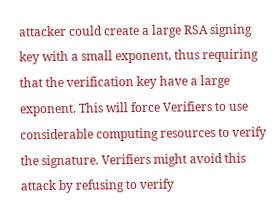attacker could create a large RSA signing key with a small exponent, thus requiring that the verification key have a large exponent. This will force Verifiers to use considerable computing resources to verify the signature. Verifiers might avoid this attack by refusing to verify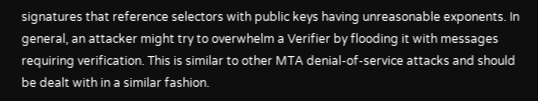signatures that reference selectors with public keys having unreasonable exponents. In general, an attacker might try to overwhelm a Verifier by flooding it with messages requiring verification. This is similar to other MTA denial-of-service attacks and should be dealt with in a similar fashion.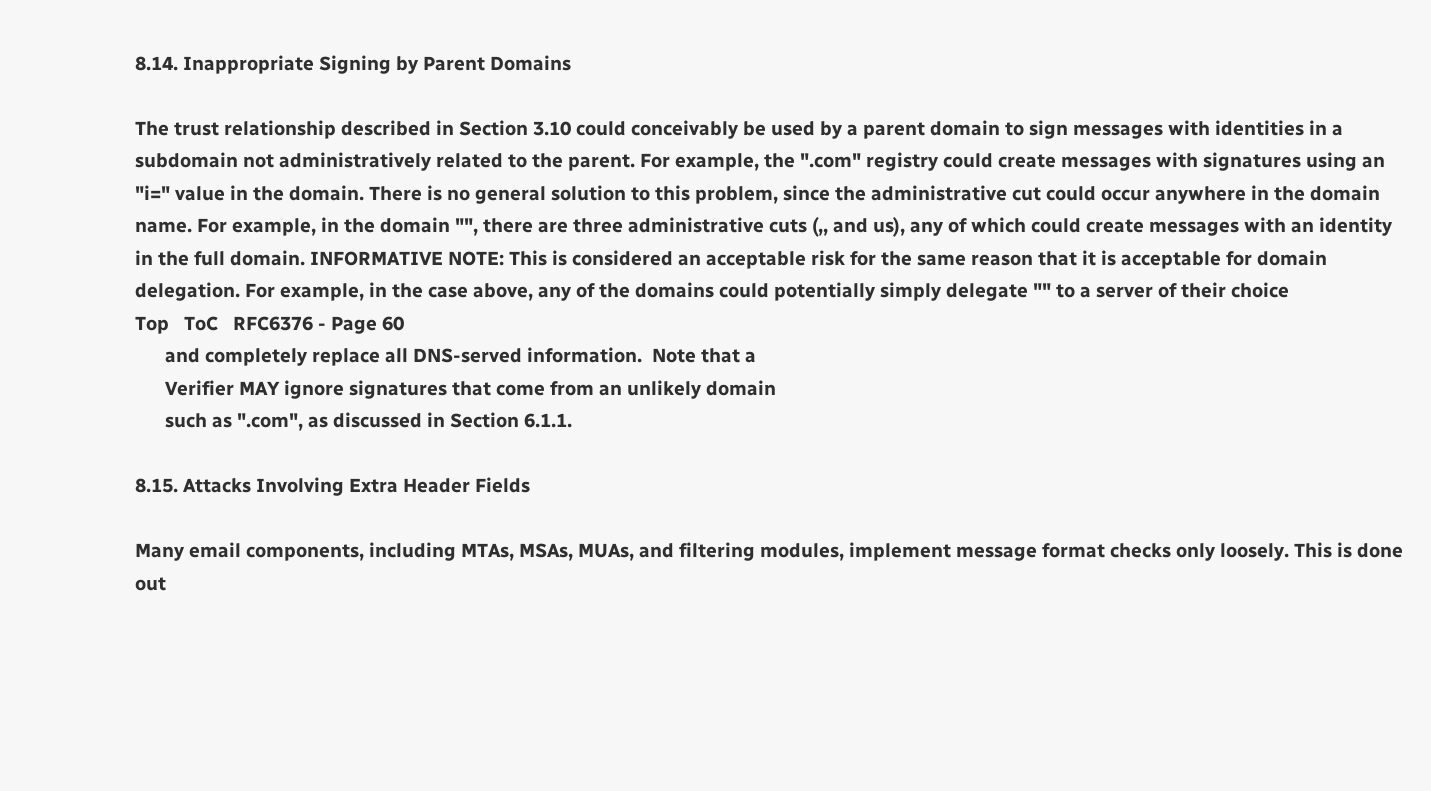8.14. Inappropriate Signing by Parent Domains

The trust relationship described in Section 3.10 could conceivably be used by a parent domain to sign messages with identities in a subdomain not administratively related to the parent. For example, the ".com" registry could create messages with signatures using an "i=" value in the domain. There is no general solution to this problem, since the administrative cut could occur anywhere in the domain name. For example, in the domain "", there are three administrative cuts (,, and us), any of which could create messages with an identity in the full domain. INFORMATIVE NOTE: This is considered an acceptable risk for the same reason that it is acceptable for domain delegation. For example, in the case above, any of the domains could potentially simply delegate "" to a server of their choice
Top   ToC   RFC6376 - Page 60
      and completely replace all DNS-served information.  Note that a
      Verifier MAY ignore signatures that come from an unlikely domain
      such as ".com", as discussed in Section 6.1.1.

8.15. Attacks Involving Extra Header Fields

Many email components, including MTAs, MSAs, MUAs, and filtering modules, implement message format checks only loosely. This is done out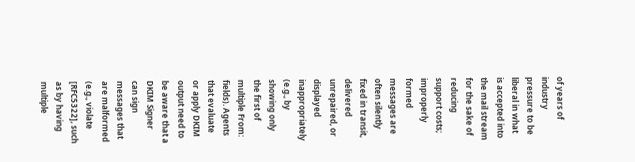of years of industry pressure to be liberal in what is accepted into the mail stream for the sake of reducing support costs; improperly formed messages are often silently fixed in transit, delivered unrepaired, or displayed inappropriately (e.g., by showing only the first of multiple From: fields). Agents that evaluate or apply DKIM output need to be aware that a DKIM Signer can sign messages that are malformed (e.g., violate [RFC5322], such as by having multiple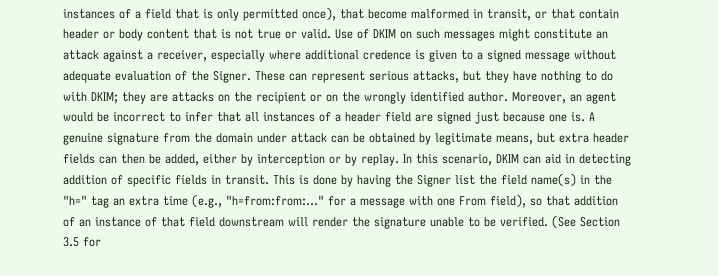instances of a field that is only permitted once), that become malformed in transit, or that contain header or body content that is not true or valid. Use of DKIM on such messages might constitute an attack against a receiver, especially where additional credence is given to a signed message without adequate evaluation of the Signer. These can represent serious attacks, but they have nothing to do with DKIM; they are attacks on the recipient or on the wrongly identified author. Moreover, an agent would be incorrect to infer that all instances of a header field are signed just because one is. A genuine signature from the domain under attack can be obtained by legitimate means, but extra header fields can then be added, either by interception or by replay. In this scenario, DKIM can aid in detecting addition of specific fields in transit. This is done by having the Signer list the field name(s) in the "h=" tag an extra time (e.g., "h=from:from:..." for a message with one From field), so that addition of an instance of that field downstream will render the signature unable to be verified. (See Section 3.5 for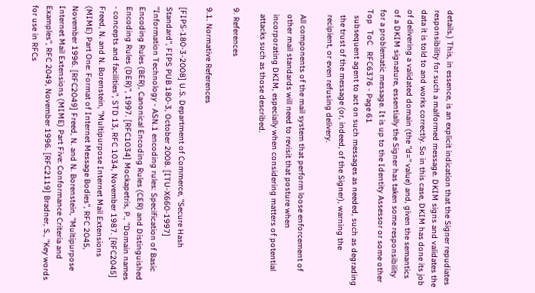details.) This, in essence, is an explicit indication that the Signer repudiates responsibility for such a malformed message. DKIM signs and validates the data it is told to and works correctly. So in this case, DKIM has done its job of delivering a validated domain (the "d=" value) and, given the semantics of a DKIM signature, essentially the Signer has taken some responsibility for a problematic message. It is up to the Identity Assessor or some other
Top   ToC   RFC6376 - Page 61
   subsequent agent to act on such messages as needed, such as degrading
   the trust of the message (or, indeed, of the Signer), warning the
   recipient, or even refusing delivery.

   All components of the mail system that perform loose enforcement of
   other mail standards will need to revisit that posture when
   incorporating DKIM, especially when considering matters of potential
   attacks such as those described.

9. References

9.1. Normative References

[FIPS-180-3-2008] U.S. Department of Commerce, "Secure Hash Standard", FIPS PUB 180-3, October 2008. [ITU-X660-1997] "Information Technology - ASN.1 encoding rules: Specification of Basic Encoding Rules (BER), Canonical Encoding Rules (CER) and Distinguished Encoding Rules (DER)", 1997. [RFC1034] Mockapetris, P., "Domain names - concepts and facilities", STD 13, RFC 1034, November 1987. [RFC2045] Freed, N. and N. Borenstein, "Multipurpose Internet Mail Extensions (MIME) Part One: Format of Internet Message Bodies", RFC 2045, November 1996. [RFC2049] Freed, N. and N. Borenstein, "Multipurpose Internet Mail Extensions (MIME) Part Five: Conformance Criteria and Examples", RFC 2049, November 1996. [RFC2119] Bradner, S., "Key words for use in RFCs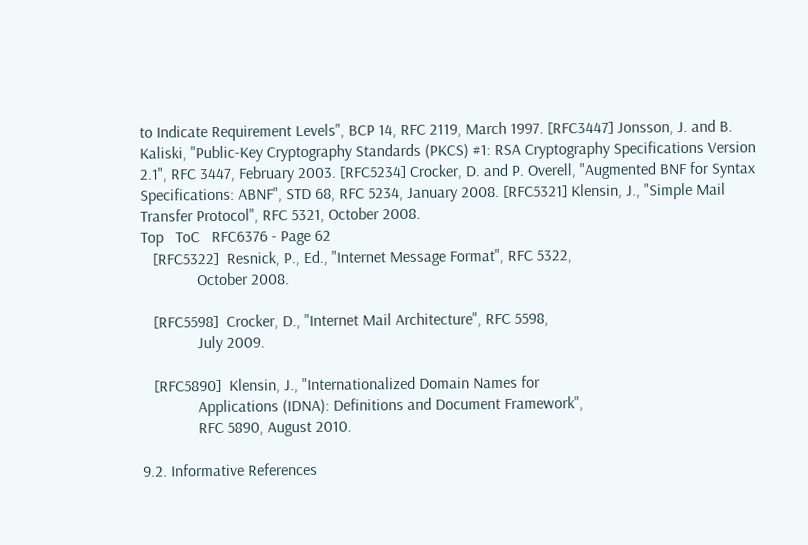to Indicate Requirement Levels", BCP 14, RFC 2119, March 1997. [RFC3447] Jonsson, J. and B. Kaliski, "Public-Key Cryptography Standards (PKCS) #1: RSA Cryptography Specifications Version 2.1", RFC 3447, February 2003. [RFC5234] Crocker, D. and P. Overell, "Augmented BNF for Syntax Specifications: ABNF", STD 68, RFC 5234, January 2008. [RFC5321] Klensin, J., "Simple Mail Transfer Protocol", RFC 5321, October 2008.
Top   ToC   RFC6376 - Page 62
   [RFC5322]  Resnick, P., Ed., "Internet Message Format", RFC 5322,
              October 2008.

   [RFC5598]  Crocker, D., "Internet Mail Architecture", RFC 5598,
              July 2009.

   [RFC5890]  Klensin, J., "Internationalized Domain Names for
              Applications (IDNA): Definitions and Document Framework",
              RFC 5890, August 2010.

9.2. Informative References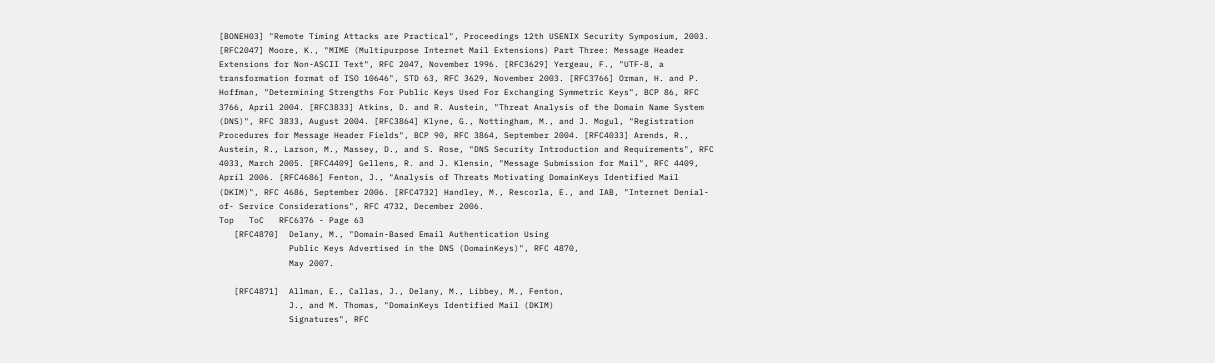[BONEH03] "Remote Timing Attacks are Practical", Proceedings 12th USENIX Security Symposium, 2003. [RFC2047] Moore, K., "MIME (Multipurpose Internet Mail Extensions) Part Three: Message Header Extensions for Non-ASCII Text", RFC 2047, November 1996. [RFC3629] Yergeau, F., "UTF-8, a transformation format of ISO 10646", STD 63, RFC 3629, November 2003. [RFC3766] Orman, H. and P. Hoffman, "Determining Strengths For Public Keys Used For Exchanging Symmetric Keys", BCP 86, RFC 3766, April 2004. [RFC3833] Atkins, D. and R. Austein, "Threat Analysis of the Domain Name System (DNS)", RFC 3833, August 2004. [RFC3864] Klyne, G., Nottingham, M., and J. Mogul, "Registration Procedures for Message Header Fields", BCP 90, RFC 3864, September 2004. [RFC4033] Arends, R., Austein, R., Larson, M., Massey, D., and S. Rose, "DNS Security Introduction and Requirements", RFC 4033, March 2005. [RFC4409] Gellens, R. and J. Klensin, "Message Submission for Mail", RFC 4409, April 2006. [RFC4686] Fenton, J., "Analysis of Threats Motivating DomainKeys Identified Mail (DKIM)", RFC 4686, September 2006. [RFC4732] Handley, M., Rescorla, E., and IAB, "Internet Denial-of- Service Considerations", RFC 4732, December 2006.
Top   ToC   RFC6376 - Page 63
   [RFC4870]  Delany, M., "Domain-Based Email Authentication Using
              Public Keys Advertised in the DNS (DomainKeys)", RFC 4870,
              May 2007.

   [RFC4871]  Allman, E., Callas, J., Delany, M., Libbey, M., Fenton,
              J., and M. Thomas, "DomainKeys Identified Mail (DKIM)
              Signatures", RFC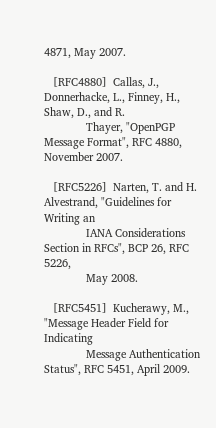4871, May 2007.

   [RFC4880]  Callas, J., Donnerhacke, L., Finney, H., Shaw, D., and R.
              Thayer, "OpenPGP Message Format", RFC 4880, November 2007.

   [RFC5226]  Narten, T. and H. Alvestrand, "Guidelines for Writing an
              IANA Considerations Section in RFCs", BCP 26, RFC 5226,
              May 2008.

   [RFC5451]  Kucherawy, M., "Message Header Field for Indicating
              Message Authentication Status", RFC 5451, April 2009.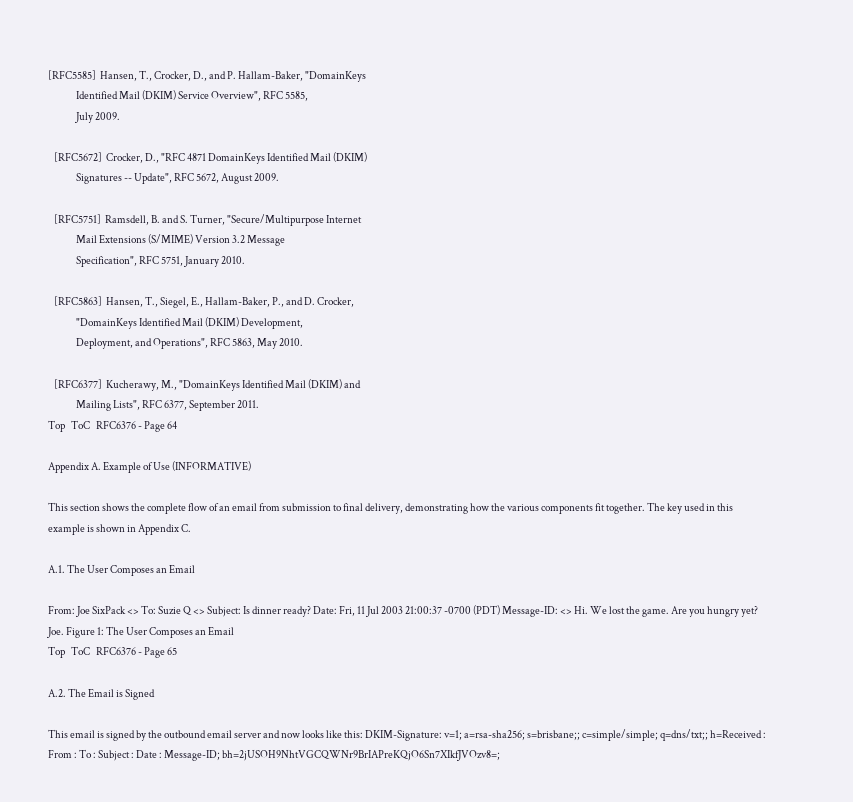[RFC5585]  Hansen, T., Crocker, D., and P. Hallam-Baker, "DomainKeys
              Identified Mail (DKIM) Service Overview", RFC 5585,
              July 2009.

   [RFC5672]  Crocker, D., "RFC 4871 DomainKeys Identified Mail (DKIM)
              Signatures -- Update", RFC 5672, August 2009.

   [RFC5751]  Ramsdell, B. and S. Turner, "Secure/Multipurpose Internet
              Mail Extensions (S/MIME) Version 3.2 Message
              Specification", RFC 5751, January 2010.

   [RFC5863]  Hansen, T., Siegel, E., Hallam-Baker, P., and D. Crocker,
              "DomainKeys Identified Mail (DKIM) Development,
              Deployment, and Operations", RFC 5863, May 2010.

   [RFC6377]  Kucherawy, M., "DomainKeys Identified Mail (DKIM) and
              Mailing Lists", RFC 6377, September 2011.
Top   ToC   RFC6376 - Page 64

Appendix A. Example of Use (INFORMATIVE)

This section shows the complete flow of an email from submission to final delivery, demonstrating how the various components fit together. The key used in this example is shown in Appendix C.

A.1. The User Composes an Email

From: Joe SixPack <> To: Suzie Q <> Subject: Is dinner ready? Date: Fri, 11 Jul 2003 21:00:37 -0700 (PDT) Message-ID: <> Hi. We lost the game. Are you hungry yet? Joe. Figure 1: The User Composes an Email
Top   ToC   RFC6376 - Page 65

A.2. The Email is Signed

This email is signed by the outbound email server and now looks like this: DKIM-Signature: v=1; a=rsa-sha256; s=brisbane;; c=simple/simple; q=dns/txt;; h=Received : From : To : Subject : Date : Message-ID; bh=2jUSOH9NhtVGCQWNr9BrIAPreKQjO6Sn7XIkfJVOzv8=;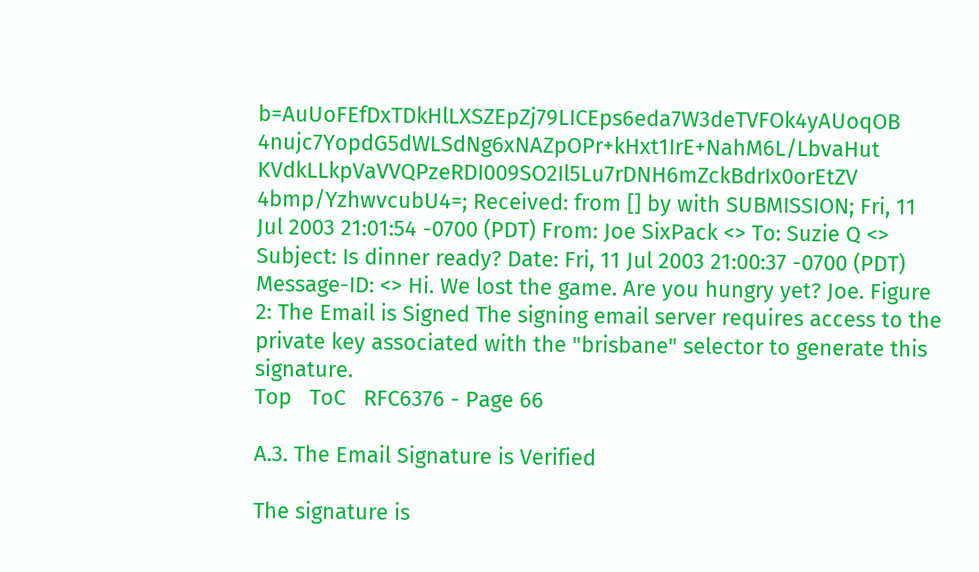b=AuUoFEfDxTDkHlLXSZEpZj79LICEps6eda7W3deTVFOk4yAUoqOB 4nujc7YopdG5dWLSdNg6xNAZpOPr+kHxt1IrE+NahM6L/LbvaHut KVdkLLkpVaVVQPzeRDI009SO2Il5Lu7rDNH6mZckBdrIx0orEtZV 4bmp/YzhwvcubU4=; Received: from [] by with SUBMISSION; Fri, 11 Jul 2003 21:01:54 -0700 (PDT) From: Joe SixPack <> To: Suzie Q <> Subject: Is dinner ready? Date: Fri, 11 Jul 2003 21:00:37 -0700 (PDT) Message-ID: <> Hi. We lost the game. Are you hungry yet? Joe. Figure 2: The Email is Signed The signing email server requires access to the private key associated with the "brisbane" selector to generate this signature.
Top   ToC   RFC6376 - Page 66

A.3. The Email Signature is Verified

The signature is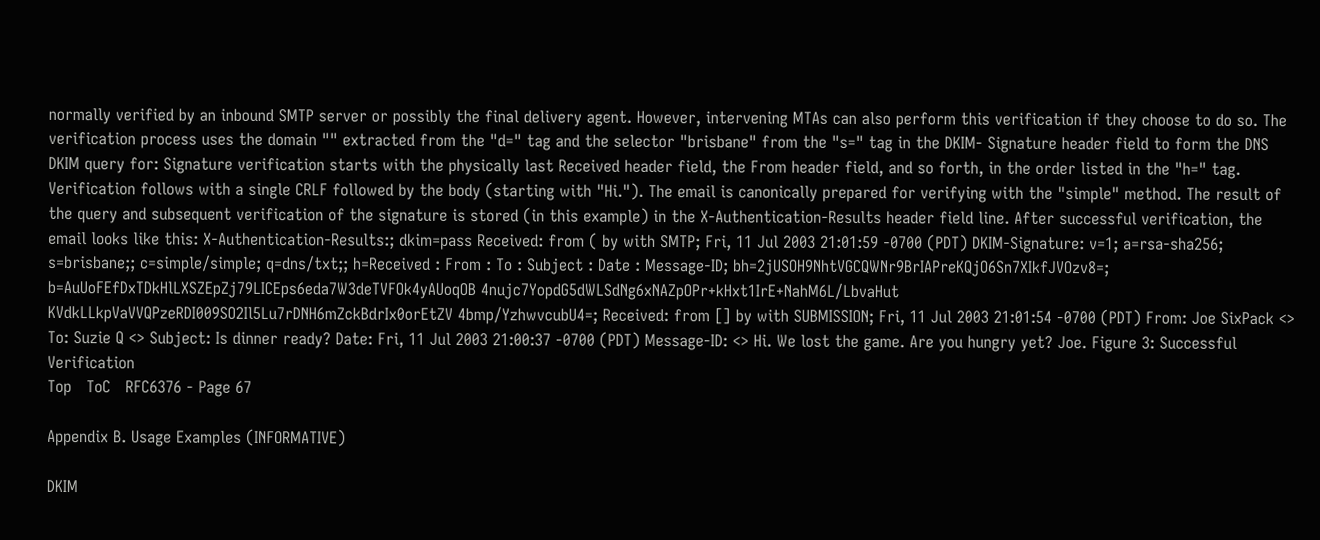normally verified by an inbound SMTP server or possibly the final delivery agent. However, intervening MTAs can also perform this verification if they choose to do so. The verification process uses the domain "" extracted from the "d=" tag and the selector "brisbane" from the "s=" tag in the DKIM- Signature header field to form the DNS DKIM query for: Signature verification starts with the physically last Received header field, the From header field, and so forth, in the order listed in the "h=" tag. Verification follows with a single CRLF followed by the body (starting with "Hi."). The email is canonically prepared for verifying with the "simple" method. The result of the query and subsequent verification of the signature is stored (in this example) in the X-Authentication-Results header field line. After successful verification, the email looks like this: X-Authentication-Results:; dkim=pass Received: from ( by with SMTP; Fri, 11 Jul 2003 21:01:59 -0700 (PDT) DKIM-Signature: v=1; a=rsa-sha256; s=brisbane;; c=simple/simple; q=dns/txt;; h=Received : From : To : Subject : Date : Message-ID; bh=2jUSOH9NhtVGCQWNr9BrIAPreKQjO6Sn7XIkfJVOzv8=; b=AuUoFEfDxTDkHlLXSZEpZj79LICEps6eda7W3deTVFOk4yAUoqOB 4nujc7YopdG5dWLSdNg6xNAZpOPr+kHxt1IrE+NahM6L/LbvaHut KVdkLLkpVaVVQPzeRDI009SO2Il5Lu7rDNH6mZckBdrIx0orEtZV 4bmp/YzhwvcubU4=; Received: from [] by with SUBMISSION; Fri, 11 Jul 2003 21:01:54 -0700 (PDT) From: Joe SixPack <> To: Suzie Q <> Subject: Is dinner ready? Date: Fri, 11 Jul 2003 21:00:37 -0700 (PDT) Message-ID: <> Hi. We lost the game. Are you hungry yet? Joe. Figure 3: Successful Verification
Top   ToC   RFC6376 - Page 67

Appendix B. Usage Examples (INFORMATIVE)

DKIM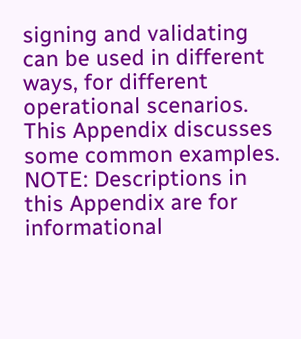signing and validating can be used in different ways, for different operational scenarios. This Appendix discusses some common examples. NOTE: Descriptions in this Appendix are for informational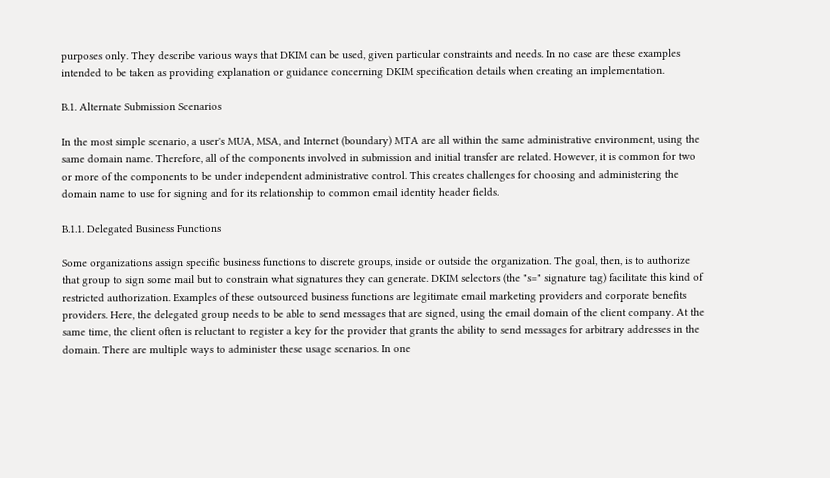purposes only. They describe various ways that DKIM can be used, given particular constraints and needs. In no case are these examples intended to be taken as providing explanation or guidance concerning DKIM specification details when creating an implementation.

B.1. Alternate Submission Scenarios

In the most simple scenario, a user's MUA, MSA, and Internet (boundary) MTA are all within the same administrative environment, using the same domain name. Therefore, all of the components involved in submission and initial transfer are related. However, it is common for two or more of the components to be under independent administrative control. This creates challenges for choosing and administering the domain name to use for signing and for its relationship to common email identity header fields.

B.1.1. Delegated Business Functions

Some organizations assign specific business functions to discrete groups, inside or outside the organization. The goal, then, is to authorize that group to sign some mail but to constrain what signatures they can generate. DKIM selectors (the "s=" signature tag) facilitate this kind of restricted authorization. Examples of these outsourced business functions are legitimate email marketing providers and corporate benefits providers. Here, the delegated group needs to be able to send messages that are signed, using the email domain of the client company. At the same time, the client often is reluctant to register a key for the provider that grants the ability to send messages for arbitrary addresses in the domain. There are multiple ways to administer these usage scenarios. In one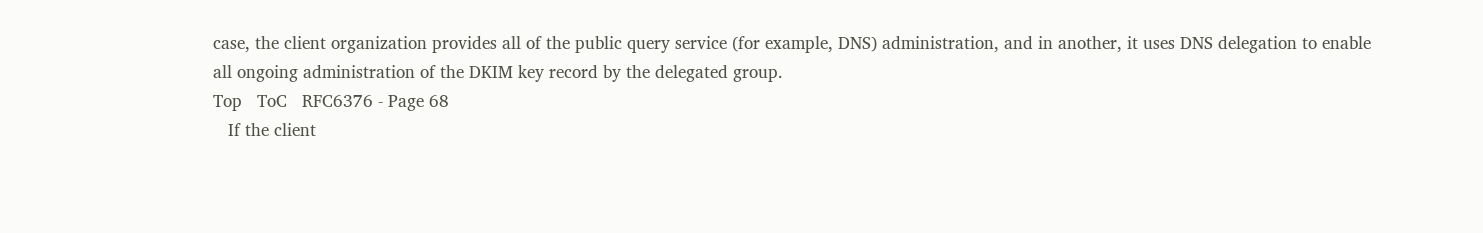case, the client organization provides all of the public query service (for example, DNS) administration, and in another, it uses DNS delegation to enable all ongoing administration of the DKIM key record by the delegated group.
Top   ToC   RFC6376 - Page 68
   If the client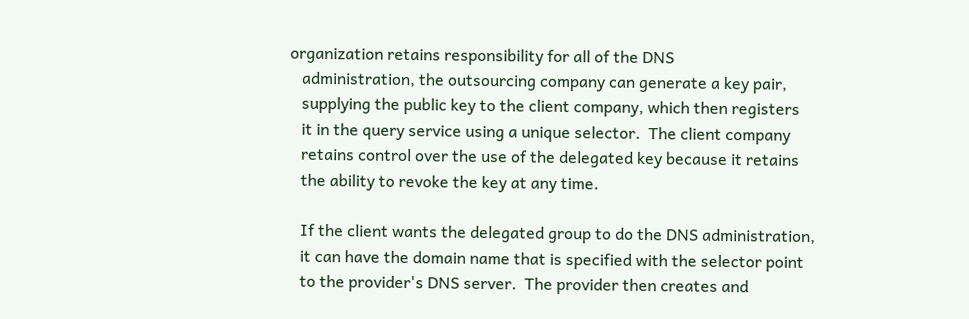organization retains responsibility for all of the DNS
   administration, the outsourcing company can generate a key pair,
   supplying the public key to the client company, which then registers
   it in the query service using a unique selector.  The client company
   retains control over the use of the delegated key because it retains
   the ability to revoke the key at any time.

   If the client wants the delegated group to do the DNS administration,
   it can have the domain name that is specified with the selector point
   to the provider's DNS server.  The provider then creates and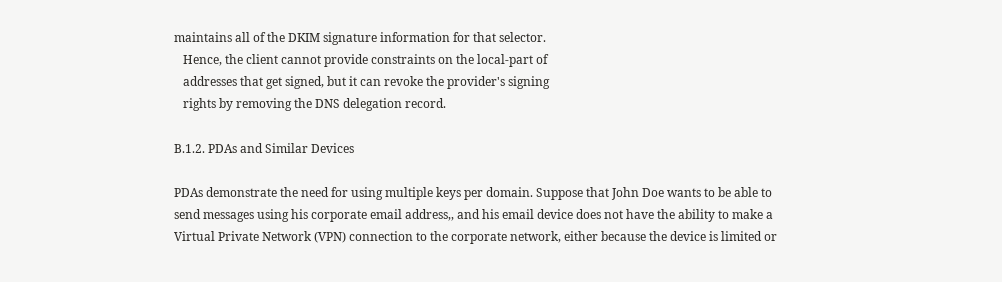maintains all of the DKIM signature information for that selector.
   Hence, the client cannot provide constraints on the local-part of
   addresses that get signed, but it can revoke the provider's signing
   rights by removing the DNS delegation record.

B.1.2. PDAs and Similar Devices

PDAs demonstrate the need for using multiple keys per domain. Suppose that John Doe wants to be able to send messages using his corporate email address,, and his email device does not have the ability to make a Virtual Private Network (VPN) connection to the corporate network, either because the device is limited or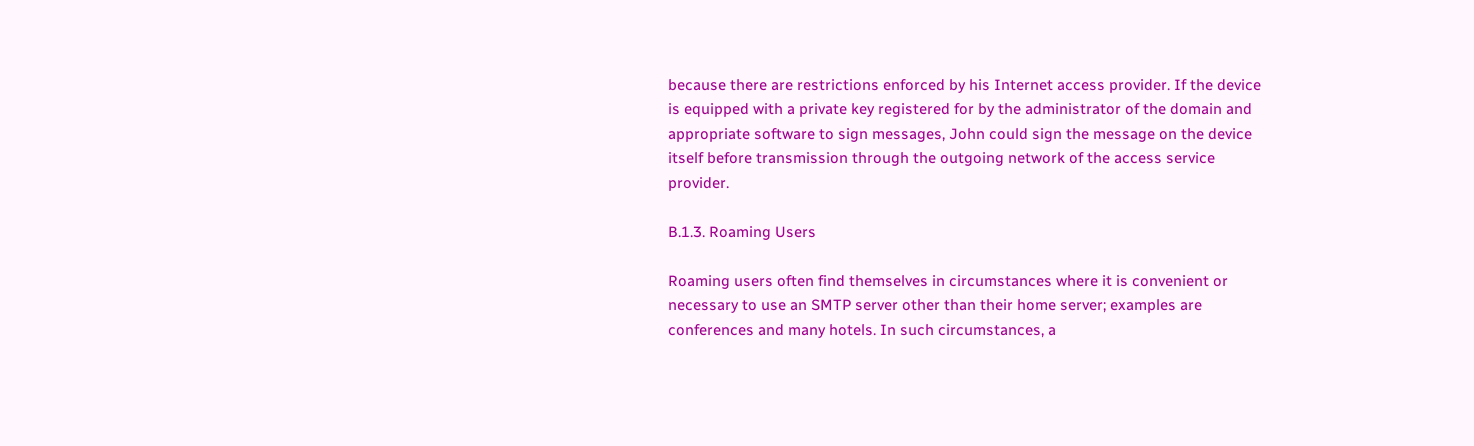because there are restrictions enforced by his Internet access provider. If the device is equipped with a private key registered for by the administrator of the domain and appropriate software to sign messages, John could sign the message on the device itself before transmission through the outgoing network of the access service provider.

B.1.3. Roaming Users

Roaming users often find themselves in circumstances where it is convenient or necessary to use an SMTP server other than their home server; examples are conferences and many hotels. In such circumstances, a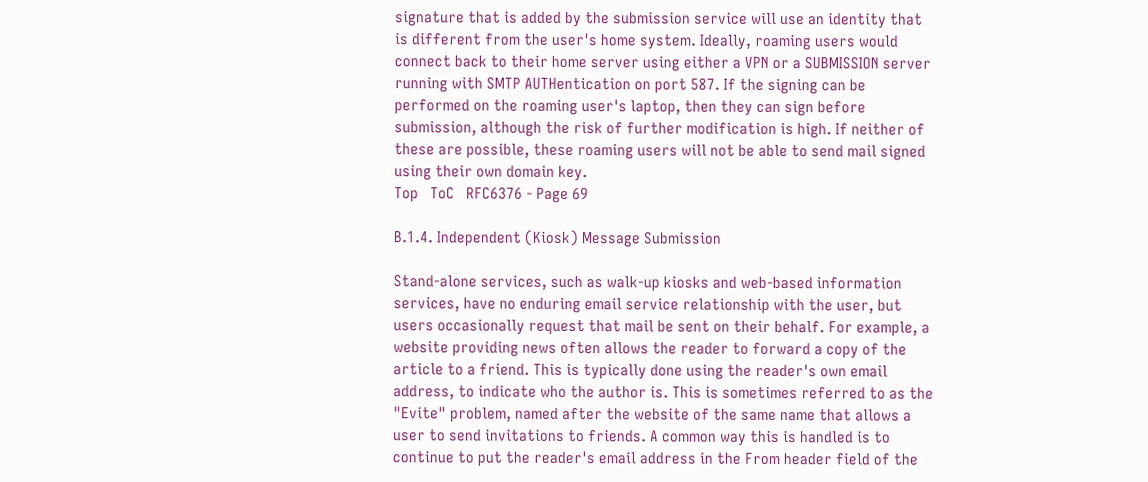signature that is added by the submission service will use an identity that is different from the user's home system. Ideally, roaming users would connect back to their home server using either a VPN or a SUBMISSION server running with SMTP AUTHentication on port 587. If the signing can be performed on the roaming user's laptop, then they can sign before submission, although the risk of further modification is high. If neither of these are possible, these roaming users will not be able to send mail signed using their own domain key.
Top   ToC   RFC6376 - Page 69

B.1.4. Independent (Kiosk) Message Submission

Stand-alone services, such as walk-up kiosks and web-based information services, have no enduring email service relationship with the user, but users occasionally request that mail be sent on their behalf. For example, a website providing news often allows the reader to forward a copy of the article to a friend. This is typically done using the reader's own email address, to indicate who the author is. This is sometimes referred to as the "Evite" problem, named after the website of the same name that allows a user to send invitations to friends. A common way this is handled is to continue to put the reader's email address in the From header field of the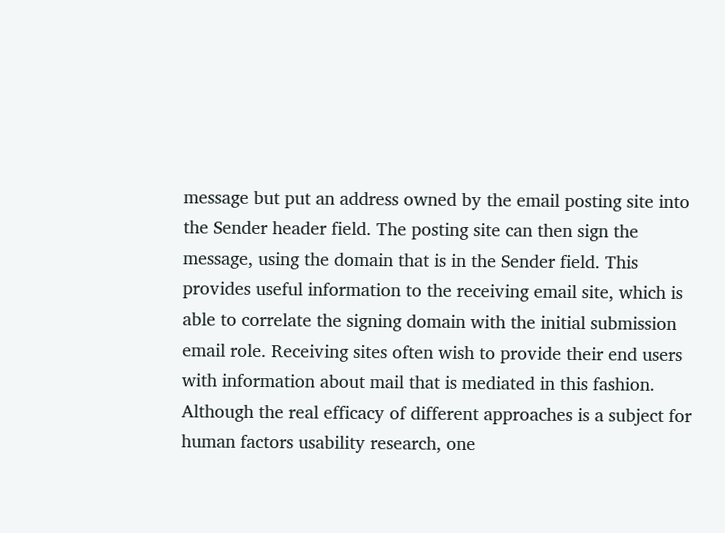message but put an address owned by the email posting site into the Sender header field. The posting site can then sign the message, using the domain that is in the Sender field. This provides useful information to the receiving email site, which is able to correlate the signing domain with the initial submission email role. Receiving sites often wish to provide their end users with information about mail that is mediated in this fashion. Although the real efficacy of different approaches is a subject for human factors usability research, one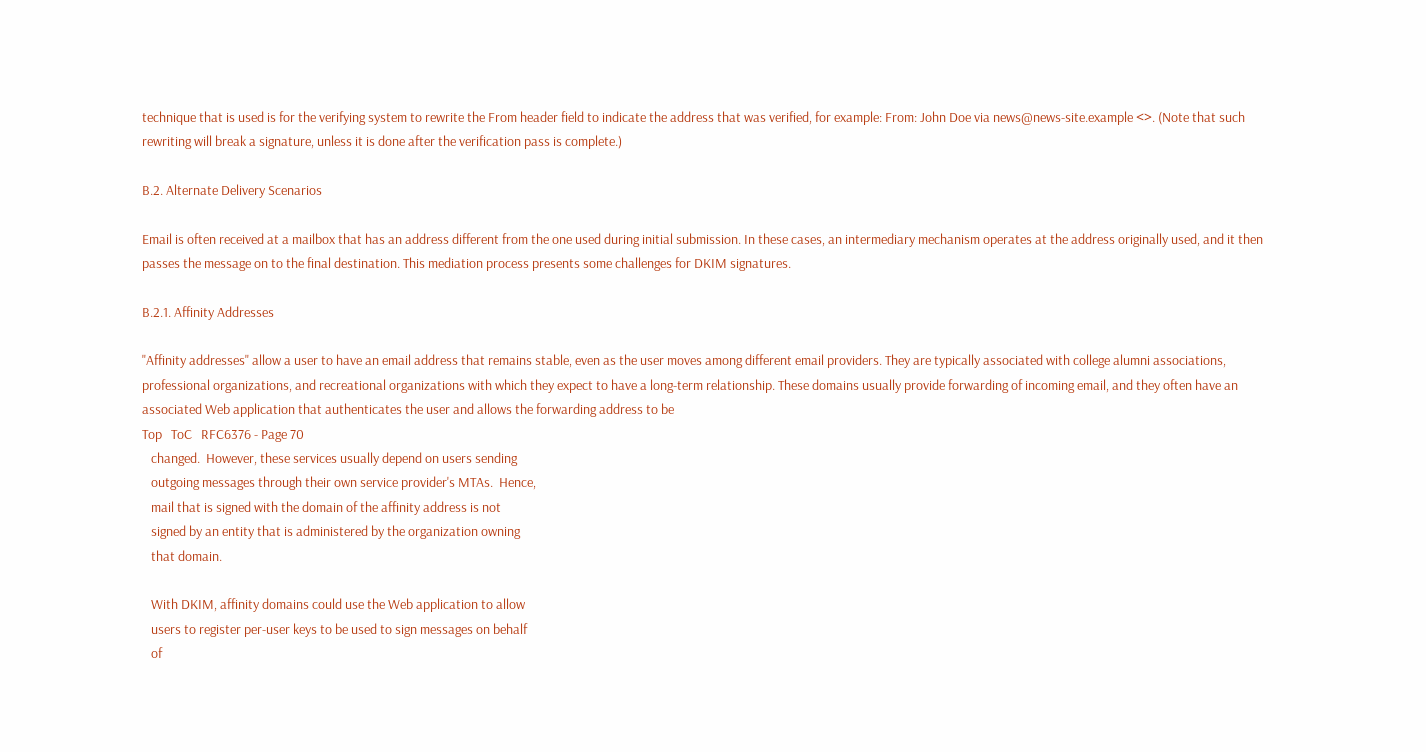technique that is used is for the verifying system to rewrite the From header field to indicate the address that was verified, for example: From: John Doe via news@news-site.example <>. (Note that such rewriting will break a signature, unless it is done after the verification pass is complete.)

B.2. Alternate Delivery Scenarios

Email is often received at a mailbox that has an address different from the one used during initial submission. In these cases, an intermediary mechanism operates at the address originally used, and it then passes the message on to the final destination. This mediation process presents some challenges for DKIM signatures.

B.2.1. Affinity Addresses

"Affinity addresses" allow a user to have an email address that remains stable, even as the user moves among different email providers. They are typically associated with college alumni associations, professional organizations, and recreational organizations with which they expect to have a long-term relationship. These domains usually provide forwarding of incoming email, and they often have an associated Web application that authenticates the user and allows the forwarding address to be
Top   ToC   RFC6376 - Page 70
   changed.  However, these services usually depend on users sending
   outgoing messages through their own service provider's MTAs.  Hence,
   mail that is signed with the domain of the affinity address is not
   signed by an entity that is administered by the organization owning
   that domain.

   With DKIM, affinity domains could use the Web application to allow
   users to register per-user keys to be used to sign messages on behalf
   of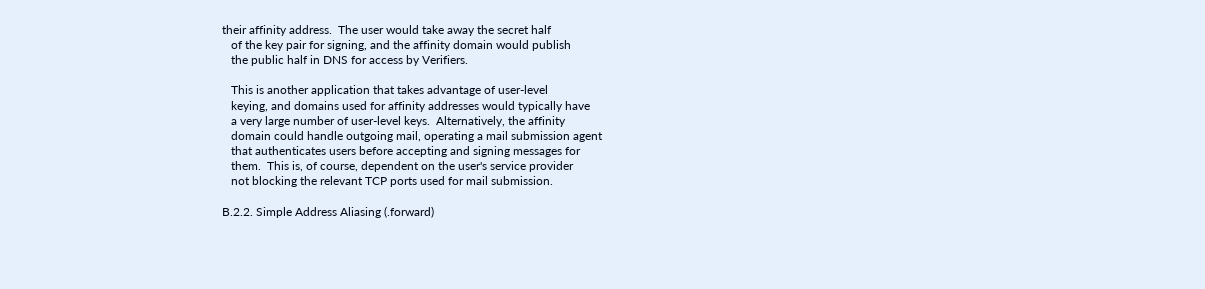their affinity address.  The user would take away the secret half
   of the key pair for signing, and the affinity domain would publish
   the public half in DNS for access by Verifiers.

   This is another application that takes advantage of user-level
   keying, and domains used for affinity addresses would typically have
   a very large number of user-level keys.  Alternatively, the affinity
   domain could handle outgoing mail, operating a mail submission agent
   that authenticates users before accepting and signing messages for
   them.  This is, of course, dependent on the user's service provider
   not blocking the relevant TCP ports used for mail submission.

B.2.2. Simple Address Aliasing (.forward)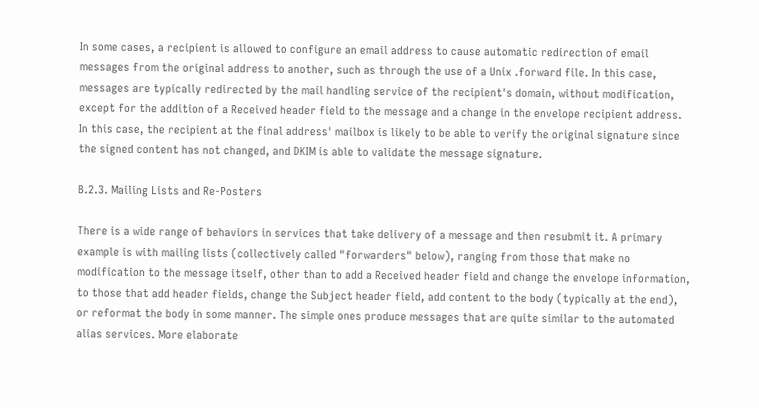In some cases, a recipient is allowed to configure an email address to cause automatic redirection of email messages from the original address to another, such as through the use of a Unix .forward file. In this case, messages are typically redirected by the mail handling service of the recipient's domain, without modification, except for the addition of a Received header field to the message and a change in the envelope recipient address. In this case, the recipient at the final address' mailbox is likely to be able to verify the original signature since the signed content has not changed, and DKIM is able to validate the message signature.

B.2.3. Mailing Lists and Re-Posters

There is a wide range of behaviors in services that take delivery of a message and then resubmit it. A primary example is with mailing lists (collectively called "forwarders" below), ranging from those that make no modification to the message itself, other than to add a Received header field and change the envelope information, to those that add header fields, change the Subject header field, add content to the body (typically at the end), or reformat the body in some manner. The simple ones produce messages that are quite similar to the automated alias services. More elaborate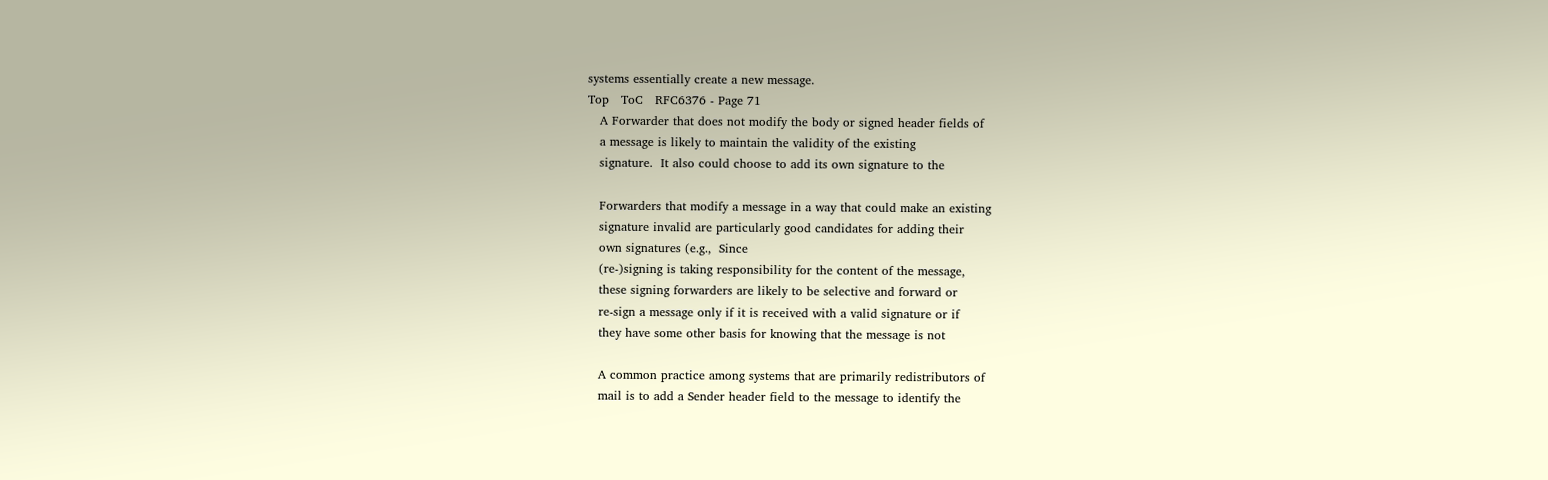systems essentially create a new message.
Top   ToC   RFC6376 - Page 71
   A Forwarder that does not modify the body or signed header fields of
   a message is likely to maintain the validity of the existing
   signature.  It also could choose to add its own signature to the

   Forwarders that modify a message in a way that could make an existing
   signature invalid are particularly good candidates for adding their
   own signatures (e.g.,  Since
   (re-)signing is taking responsibility for the content of the message,
   these signing forwarders are likely to be selective and forward or
   re-sign a message only if it is received with a valid signature or if
   they have some other basis for knowing that the message is not

   A common practice among systems that are primarily redistributors of
   mail is to add a Sender header field to the message to identify the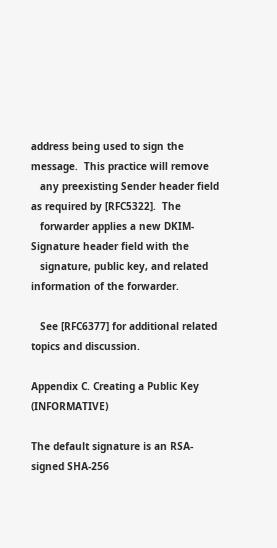address being used to sign the message.  This practice will remove
   any preexisting Sender header field as required by [RFC5322].  The
   forwarder applies a new DKIM-Signature header field with the
   signature, public key, and related information of the forwarder.

   See [RFC6377] for additional related topics and discussion.

Appendix C. Creating a Public Key (INFORMATIVE)

The default signature is an RSA-signed SHA-256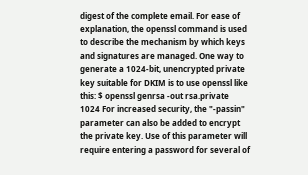digest of the complete email. For ease of explanation, the openssl command is used to describe the mechanism by which keys and signatures are managed. One way to generate a 1024-bit, unencrypted private key suitable for DKIM is to use openssl like this: $ openssl genrsa -out rsa.private 1024 For increased security, the "-passin" parameter can also be added to encrypt the private key. Use of this parameter will require entering a password for several of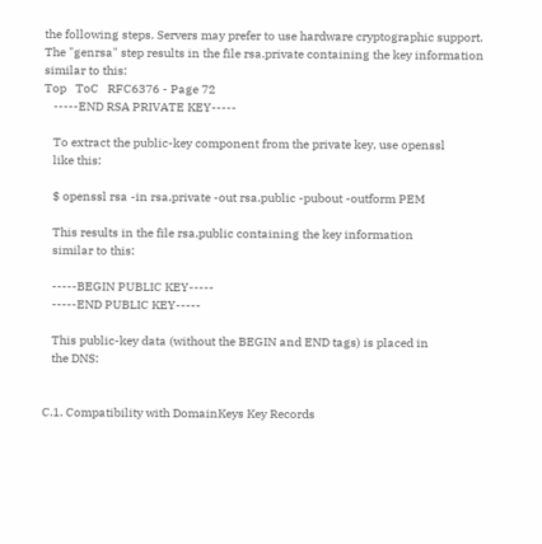the following steps. Servers may prefer to use hardware cryptographic support. The "genrsa" step results in the file rsa.private containing the key information similar to this:
Top   ToC   RFC6376 - Page 72
   -----END RSA PRIVATE KEY-----

   To extract the public-key component from the private key, use openssl
   like this:

   $ openssl rsa -in rsa.private -out rsa.public -pubout -outform PEM

   This results in the file rsa.public containing the key information
   similar to this:

   -----BEGIN PUBLIC KEY-----
   -----END PUBLIC KEY-----

   This public-key data (without the BEGIN and END tags) is placed in
   the DNS:


C.1. Compatibility with DomainKeys Key Records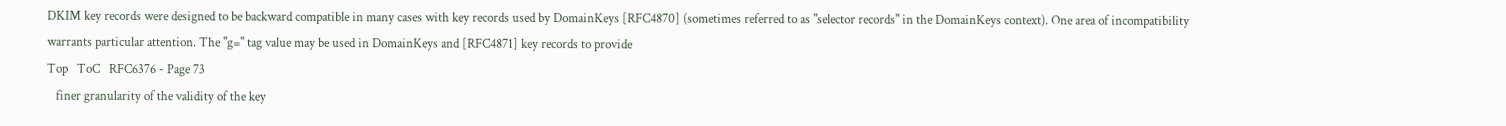DKIM key records were designed to be backward compatible in many cases with key records used by DomainKeys [RFC4870] (sometimes referred to as "selector records" in the DomainKeys context). One area of incompatibility warrants particular attention. The "g=" tag value may be used in DomainKeys and [RFC4871] key records to provide
Top   ToC   RFC6376 - Page 73
   finer granularity of the validity of the key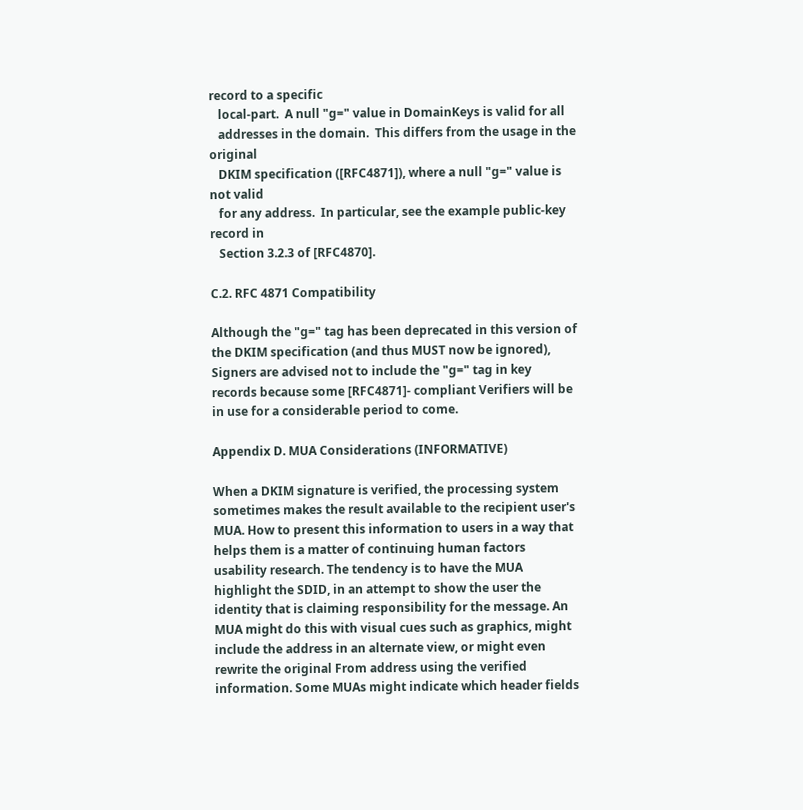record to a specific
   local-part.  A null "g=" value in DomainKeys is valid for all
   addresses in the domain.  This differs from the usage in the original
   DKIM specification ([RFC4871]), where a null "g=" value is not valid
   for any address.  In particular, see the example public-key record in
   Section 3.2.3 of [RFC4870].

C.2. RFC 4871 Compatibility

Although the "g=" tag has been deprecated in this version of the DKIM specification (and thus MUST now be ignored), Signers are advised not to include the "g=" tag in key records because some [RFC4871]- compliant Verifiers will be in use for a considerable period to come.

Appendix D. MUA Considerations (INFORMATIVE)

When a DKIM signature is verified, the processing system sometimes makes the result available to the recipient user's MUA. How to present this information to users in a way that helps them is a matter of continuing human factors usability research. The tendency is to have the MUA highlight the SDID, in an attempt to show the user the identity that is claiming responsibility for the message. An MUA might do this with visual cues such as graphics, might include the address in an alternate view, or might even rewrite the original From address using the verified information. Some MUAs might indicate which header fields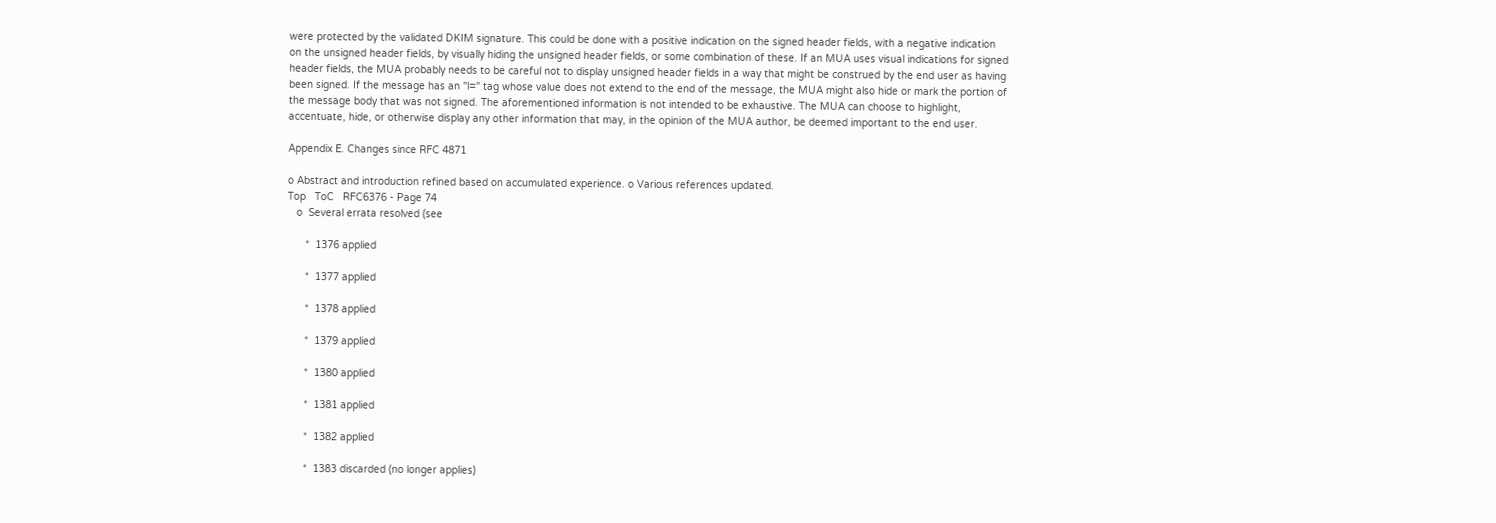were protected by the validated DKIM signature. This could be done with a positive indication on the signed header fields, with a negative indication on the unsigned header fields, by visually hiding the unsigned header fields, or some combination of these. If an MUA uses visual indications for signed header fields, the MUA probably needs to be careful not to display unsigned header fields in a way that might be construed by the end user as having been signed. If the message has an "l=" tag whose value does not extend to the end of the message, the MUA might also hide or mark the portion of the message body that was not signed. The aforementioned information is not intended to be exhaustive. The MUA can choose to highlight, accentuate, hide, or otherwise display any other information that may, in the opinion of the MUA author, be deemed important to the end user.

Appendix E. Changes since RFC 4871

o Abstract and introduction refined based on accumulated experience. o Various references updated.
Top   ToC   RFC6376 - Page 74
   o  Several errata resolved (see

      *  1376 applied

      *  1377 applied

      *  1378 applied

      *  1379 applied

      *  1380 applied

      *  1381 applied

      *  1382 applied

      *  1383 discarded (no longer applies)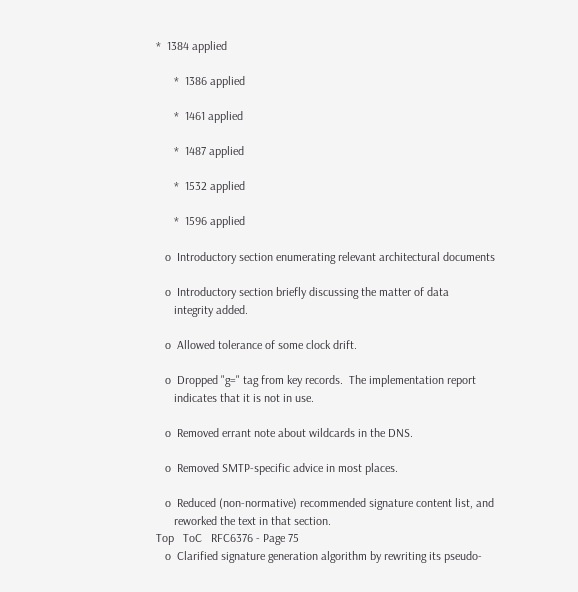*  1384 applied

      *  1386 applied

      *  1461 applied

      *  1487 applied

      *  1532 applied

      *  1596 applied

   o  Introductory section enumerating relevant architectural documents

   o  Introductory section briefly discussing the matter of data
      integrity added.

   o  Allowed tolerance of some clock drift.

   o  Dropped "g=" tag from key records.  The implementation report
      indicates that it is not in use.

   o  Removed errant note about wildcards in the DNS.

   o  Removed SMTP-specific advice in most places.

   o  Reduced (non-normative) recommended signature content list, and
      reworked the text in that section.
Top   ToC   RFC6376 - Page 75
   o  Clarified signature generation algorithm by rewriting its pseudo-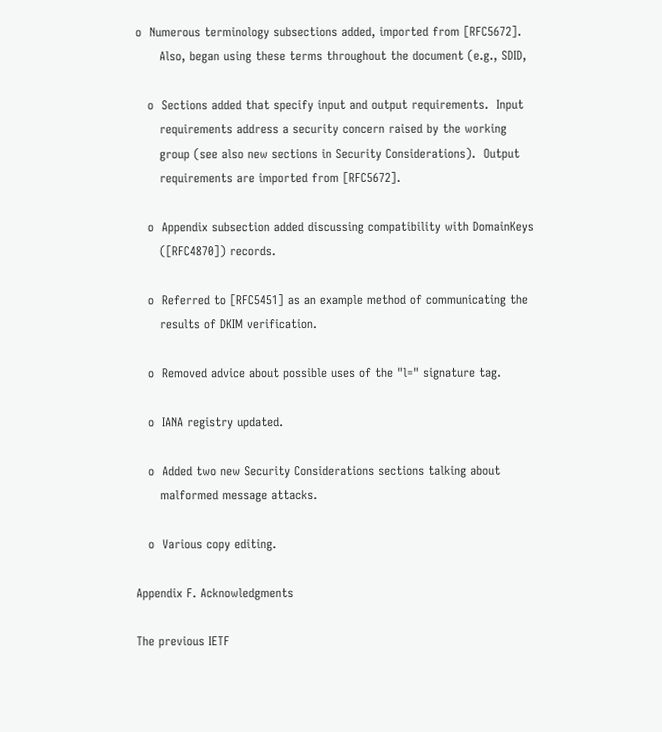o  Numerous terminology subsections added, imported from [RFC5672].
      Also, began using these terms throughout the document (e.g., SDID,

   o  Sections added that specify input and output requirements.  Input
      requirements address a security concern raised by the working
      group (see also new sections in Security Considerations).  Output
      requirements are imported from [RFC5672].

   o  Appendix subsection added discussing compatibility with DomainKeys
      ([RFC4870]) records.

   o  Referred to [RFC5451] as an example method of communicating the
      results of DKIM verification.

   o  Removed advice about possible uses of the "l=" signature tag.

   o  IANA registry updated.

   o  Added two new Security Considerations sections talking about
      malformed message attacks.

   o  Various copy editing.

Appendix F. Acknowledgments

The previous IETF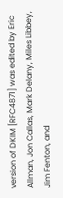version of DKIM [RFC4871] was edited by Eric Allman, Jon Callas, Mark Delany, Miles Libbey, Jim Fenton, and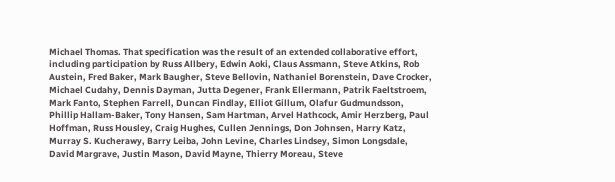Michael Thomas. That specification was the result of an extended collaborative effort, including participation by Russ Allbery, Edwin Aoki, Claus Assmann, Steve Atkins, Rob Austein, Fred Baker, Mark Baugher, Steve Bellovin, Nathaniel Borenstein, Dave Crocker, Michael Cudahy, Dennis Dayman, Jutta Degener, Frank Ellermann, Patrik Faeltstroem, Mark Fanto, Stephen Farrell, Duncan Findlay, Elliot Gillum, Olafur Gudmundsson, Phillip Hallam-Baker, Tony Hansen, Sam Hartman, Arvel Hathcock, Amir Herzberg, Paul Hoffman, Russ Housley, Craig Hughes, Cullen Jennings, Don Johnsen, Harry Katz, Murray S. Kucherawy, Barry Leiba, John Levine, Charles Lindsey, Simon Longsdale, David Margrave, Justin Mason, David Mayne, Thierry Moreau, Steve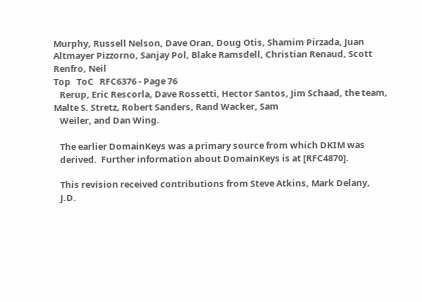Murphy, Russell Nelson, Dave Oran, Doug Otis, Shamim Pirzada, Juan Altmayer Pizzorno, Sanjay Pol, Blake Ramsdell, Christian Renaud, Scott Renfro, Neil
Top   ToC   RFC6376 - Page 76
   Rerup, Eric Rescorla, Dave Rossetti, Hector Santos, Jim Schaad, the team, Malte S. Stretz, Robert Sanders, Rand Wacker, Sam
   Weiler, and Dan Wing.

   The earlier DomainKeys was a primary source from which DKIM was
   derived.  Further information about DomainKeys is at [RFC4870].

   This revision received contributions from Steve Atkins, Mark Delany,
   J.D.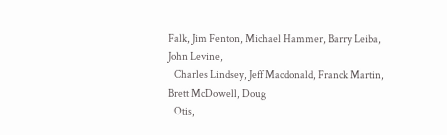Falk, Jim Fenton, Michael Hammer, Barry Leiba, John Levine,
   Charles Lindsey, Jeff Macdonald, Franck Martin, Brett McDowell, Doug
   Otis,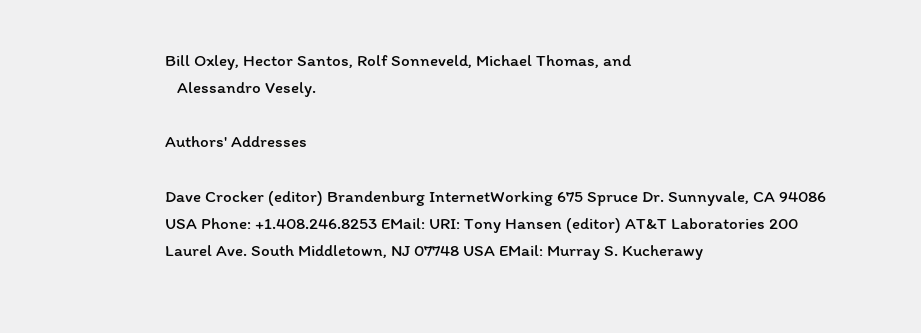Bill Oxley, Hector Santos, Rolf Sonneveld, Michael Thomas, and
   Alessandro Vesely.

Authors' Addresses

Dave Crocker (editor) Brandenburg InternetWorking 675 Spruce Dr. Sunnyvale, CA 94086 USA Phone: +1.408.246.8253 EMail: URI: Tony Hansen (editor) AT&T Laboratories 200 Laurel Ave. South Middletown, NJ 07748 USA EMail: Murray S. Kucherawy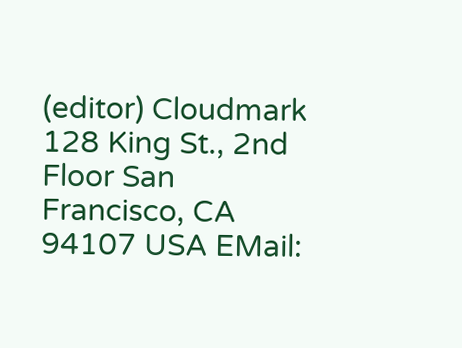(editor) Cloudmark 128 King St., 2nd Floor San Francisco, CA 94107 USA EMail: